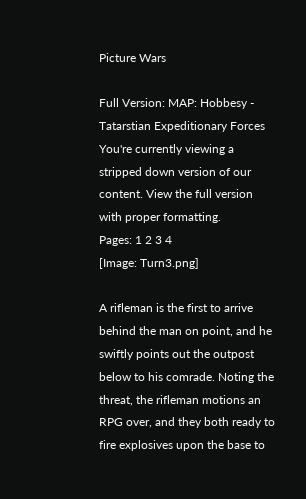Picture Wars

Full Version: MAP: Hobbesy - Tatarstian Expeditionary Forces
You're currently viewing a stripped down version of our content. View the full version with proper formatting.
Pages: 1 2 3 4
[Image: Turn3.png]

A rifleman is the first to arrive behind the man on point, and he swiftly points out the outpost below to his comrade. Noting the threat, the rifleman motions an RPG over, and they both ready to fire explosives upon the base to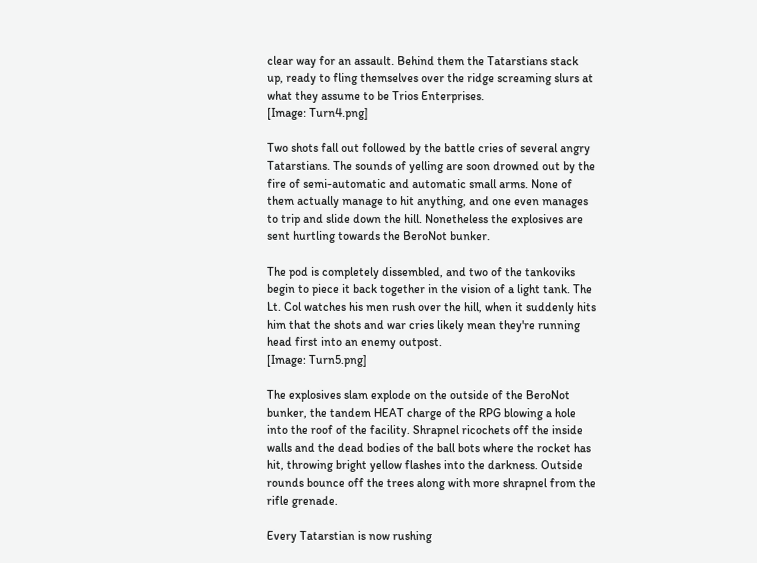clear way for an assault. Behind them the Tatarstians stack up, ready to fling themselves over the ridge screaming slurs at what they assume to be Trios Enterprises.
[Image: Turn4.png]

Two shots fall out followed by the battle cries of several angry Tatarstians. The sounds of yelling are soon drowned out by the fire of semi-automatic and automatic small arms. None of them actually manage to hit anything, and one even manages to trip and slide down the hill. Nonetheless the explosives are sent hurtling towards the BeroNot bunker.

The pod is completely dissembled, and two of the tankoviks begin to piece it back together in the vision of a light tank. The Lt. Col watches his men rush over the hill, when it suddenly hits him that the shots and war cries likely mean they're running head first into an enemy outpost.
[Image: Turn5.png]

The explosives slam explode on the outside of the BeroNot bunker, the tandem HEAT charge of the RPG blowing a hole into the roof of the facility. Shrapnel ricochets off the inside walls and the dead bodies of the ball bots where the rocket has hit, throwing bright yellow flashes into the darkness. Outside rounds bounce off the trees along with more shrapnel from the rifle grenade.

Every Tatarstian is now rushing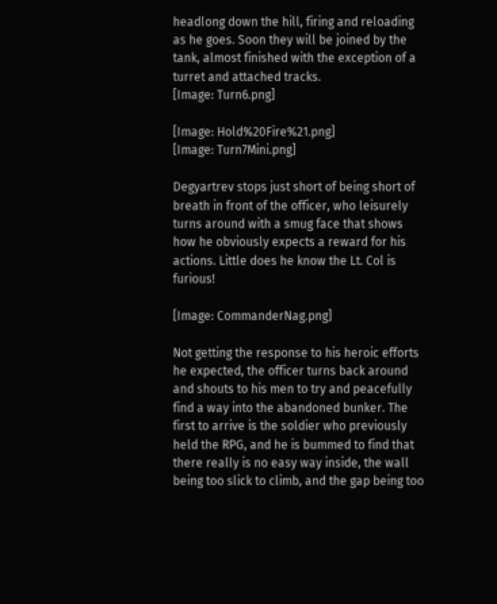headlong down the hill, firing and reloading as he goes. Soon they will be joined by the tank, almost finished with the exception of a turret and attached tracks.
[Image: Turn6.png]

[Image: Hold%20Fire%21.png]
[Image: Turn7Mini.png]

Degyartrev stops just short of being short of breath in front of the officer, who leisurely turns around with a smug face that shows how he obviously expects a reward for his actions. Little does he know the Lt. Col is furious!

[Image: CommanderNag.png]

Not getting the response to his heroic efforts he expected, the officer turns back around and shouts to his men to try and peacefully find a way into the abandoned bunker. The first to arrive is the soldier who previously held the RPG, and he is bummed to find that there really is no easy way inside, the wall being too slick to climb, and the gap being too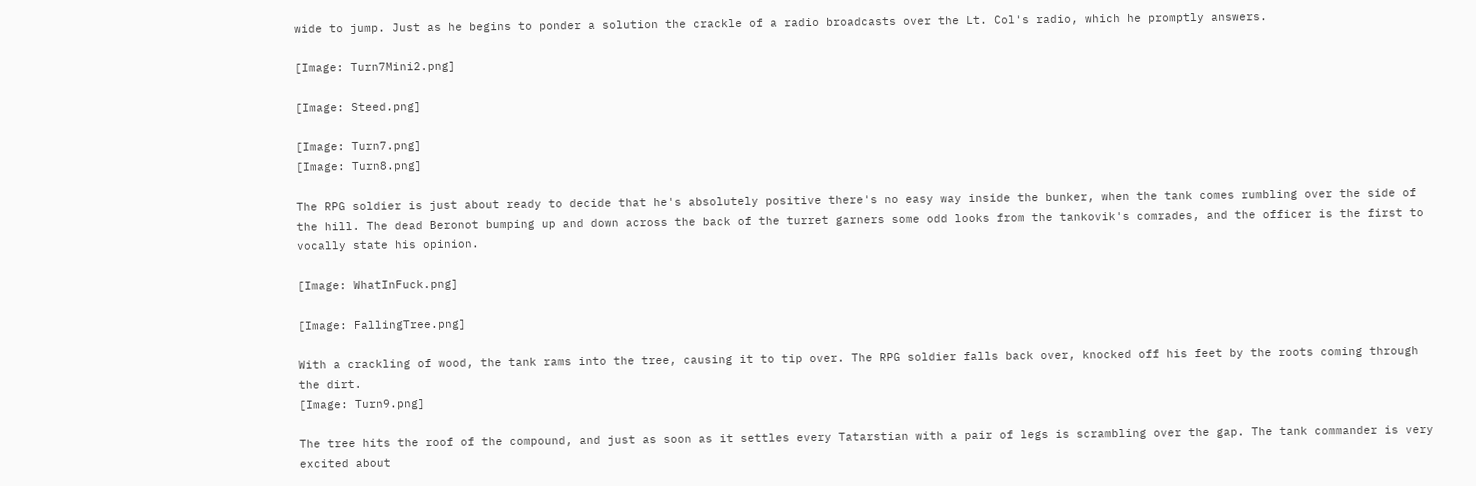wide to jump. Just as he begins to ponder a solution the crackle of a radio broadcasts over the Lt. Col's radio, which he promptly answers.

[Image: Turn7Mini2.png]

[Image: Steed.png]

[Image: Turn7.png]
[Image: Turn8.png]

The RPG soldier is just about ready to decide that he's absolutely positive there's no easy way inside the bunker, when the tank comes rumbling over the side of the hill. The dead Beronot bumping up and down across the back of the turret garners some odd looks from the tankovik's comrades, and the officer is the first to vocally state his opinion.

[Image: WhatInFuck.png]

[Image: FallingTree.png]

With a crackling of wood, the tank rams into the tree, causing it to tip over. The RPG soldier falls back over, knocked off his feet by the roots coming through the dirt.
[Image: Turn9.png]

The tree hits the roof of the compound, and just as soon as it settles every Tatarstian with a pair of legs is scrambling over the gap. The tank commander is very excited about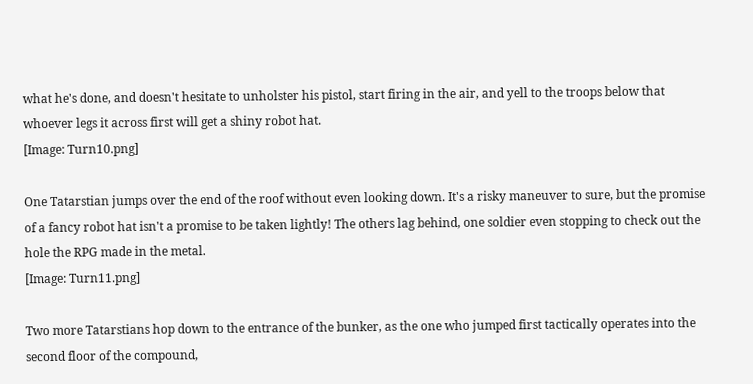what he's done, and doesn't hesitate to unholster his pistol, start firing in the air, and yell to the troops below that whoever legs it across first will get a shiny robot hat.
[Image: Turn10.png]

One Tatarstian jumps over the end of the roof without even looking down. It's a risky maneuver to sure, but the promise of a fancy robot hat isn't a promise to be taken lightly! The others lag behind, one soldier even stopping to check out the hole the RPG made in the metal.
[Image: Turn11.png]

Two more Tatarstians hop down to the entrance of the bunker, as the one who jumped first tactically operates into the second floor of the compound,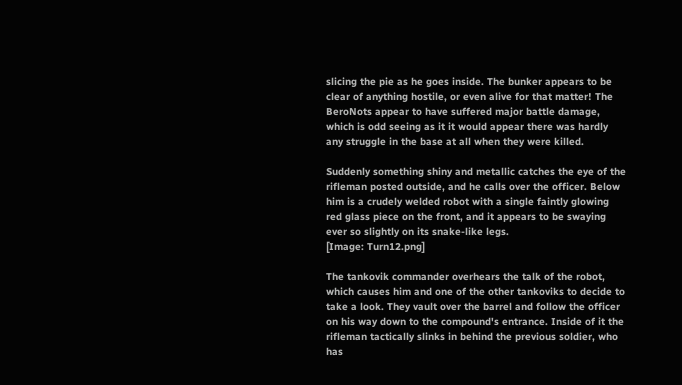slicing the pie as he goes inside. The bunker appears to be clear of anything hostile, or even alive for that matter! The BeroNots appear to have suffered major battle damage, which is odd seeing as it it would appear there was hardly any struggle in the base at all when they were killed.

Suddenly something shiny and metallic catches the eye of the rifleman posted outside, and he calls over the officer. Below him is a crudely welded robot with a single faintly glowing red glass piece on the front, and it appears to be swaying ever so slightly on its snake-like legs.
[Image: Turn12.png]

The tankovik commander overhears the talk of the robot, which causes him and one of the other tankoviks to decide to take a look. They vault over the barrel and follow the officer on his way down to the compound's entrance. Inside of it the rifleman tactically slinks in behind the previous soldier, who has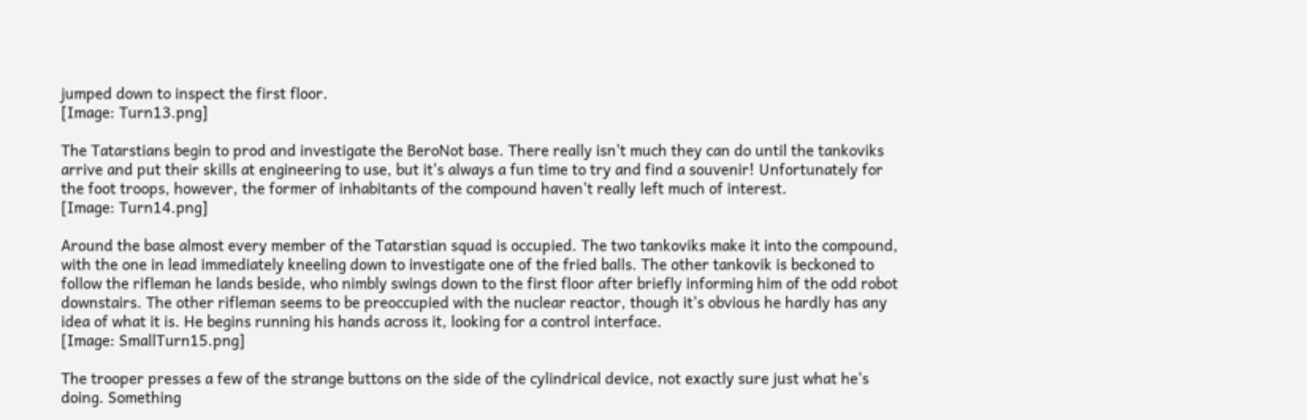jumped down to inspect the first floor.
[Image: Turn13.png]

The Tatarstians begin to prod and investigate the BeroNot base. There really isn't much they can do until the tankoviks arrive and put their skills at engineering to use, but it's always a fun time to try and find a souvenir! Unfortunately for the foot troops, however, the former of inhabitants of the compound haven't really left much of interest.
[Image: Turn14.png]

Around the base almost every member of the Tatarstian squad is occupied. The two tankoviks make it into the compound, with the one in lead immediately kneeling down to investigate one of the fried balls. The other tankovik is beckoned to follow the rifleman he lands beside, who nimbly swings down to the first floor after briefly informing him of the odd robot downstairs. The other rifleman seems to be preoccupied with the nuclear reactor, though it's obvious he hardly has any idea of what it is. He begins running his hands across it, looking for a control interface.
[Image: SmallTurn15.png]

The trooper presses a few of the strange buttons on the side of the cylindrical device, not exactly sure just what he's doing. Something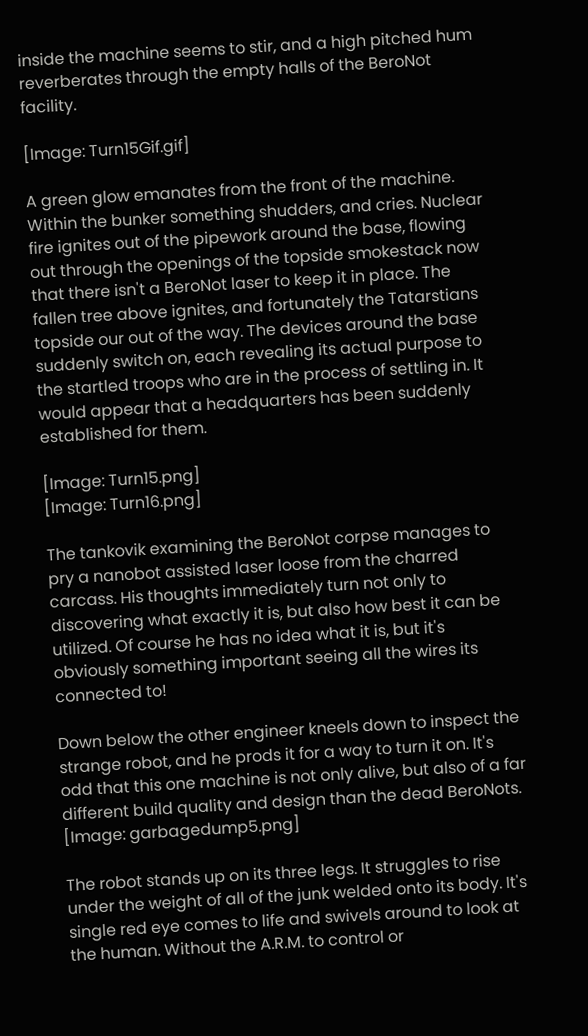inside the machine seems to stir, and a high pitched hum reverberates through the empty halls of the BeroNot facility.

[Image: Turn15Gif.gif]

A green glow emanates from the front of the machine. Within the bunker something shudders, and cries. Nuclear fire ignites out of the pipework around the base, flowing out through the openings of the topside smokestack now that there isn't a BeroNot laser to keep it in place. The fallen tree above ignites, and fortunately the Tatarstians topside our out of the way. The devices around the base suddenly switch on, each revealing its actual purpose to the startled troops who are in the process of settling in. It would appear that a headquarters has been suddenly established for them.

[Image: Turn15.png]
[Image: Turn16.png]

The tankovik examining the BeroNot corpse manages to pry a nanobot assisted laser loose from the charred carcass. His thoughts immediately turn not only to discovering what exactly it is, but also how best it can be utilized. Of course he has no idea what it is, but it's obviously something important seeing all the wires its connected to!

Down below the other engineer kneels down to inspect the strange robot, and he prods it for a way to turn it on. It's odd that this one machine is not only alive, but also of a far different build quality and design than the dead BeroNots.
[Image: garbagedump5.png]

The robot stands up on its three legs. It struggles to rise under the weight of all of the junk welded onto its body. It's single red eye comes to life and swivels around to look at the human. Without the A.R.M. to control or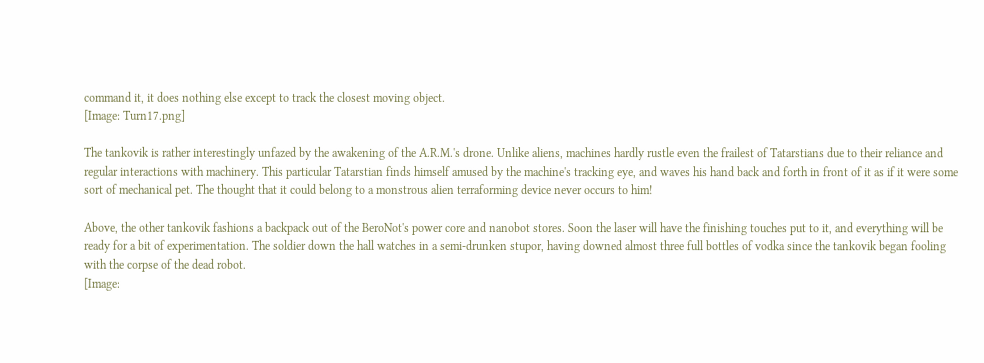command it, it does nothing else except to track the closest moving object.
[Image: Turn17.png]

The tankovik is rather interestingly unfazed by the awakening of the A.R.M.'s drone. Unlike aliens, machines hardly rustle even the frailest of Tatarstians due to their reliance and regular interactions with machinery. This particular Tatarstian finds himself amused by the machine's tracking eye, and waves his hand back and forth in front of it as if it were some sort of mechanical pet. The thought that it could belong to a monstrous alien terraforming device never occurs to him!

Above, the other tankovik fashions a backpack out of the BeroNot's power core and nanobot stores. Soon the laser will have the finishing touches put to it, and everything will be ready for a bit of experimentation. The soldier down the hall watches in a semi-drunken stupor, having downed almost three full bottles of vodka since the tankovik began fooling with the corpse of the dead robot.
[Image: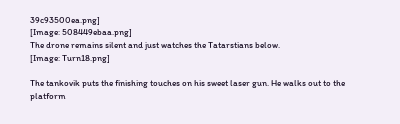39c93500ea.png]
[Image: 508449ebaa.png]
The drone remains silent and just watches the Tatarstians below.
[Image: Turn18.png]

The tankovik puts the finishing touches on his sweet laser gun. He walks out to the platform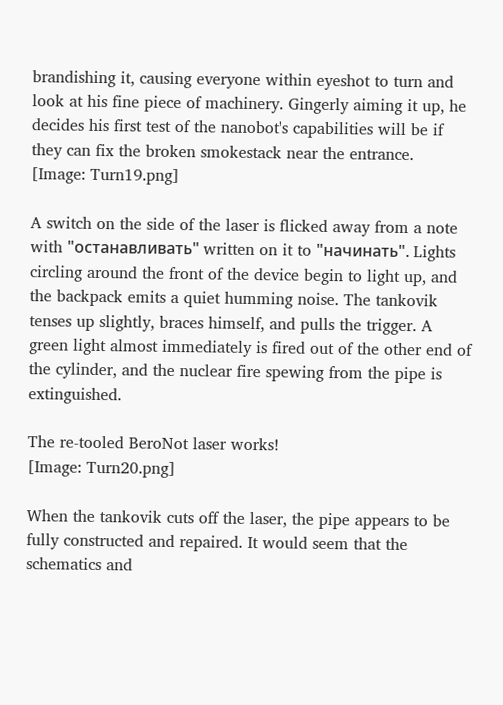brandishing it, causing everyone within eyeshot to turn and look at his fine piece of machinery. Gingerly aiming it up, he decides his first test of the nanobot's capabilities will be if they can fix the broken smokestack near the entrance.
[Image: Turn19.png]

A switch on the side of the laser is flicked away from a note with "останавливать" written on it to "начинать". Lights circling around the front of the device begin to light up, and the backpack emits a quiet humming noise. The tankovik tenses up slightly, braces himself, and pulls the trigger. A green light almost immediately is fired out of the other end of the cylinder, and the nuclear fire spewing from the pipe is extinguished.

The re-tooled BeroNot laser works!
[Image: Turn20.png]

When the tankovik cuts off the laser, the pipe appears to be fully constructed and repaired. It would seem that the schematics and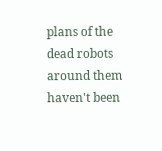plans of the dead robots around them haven't been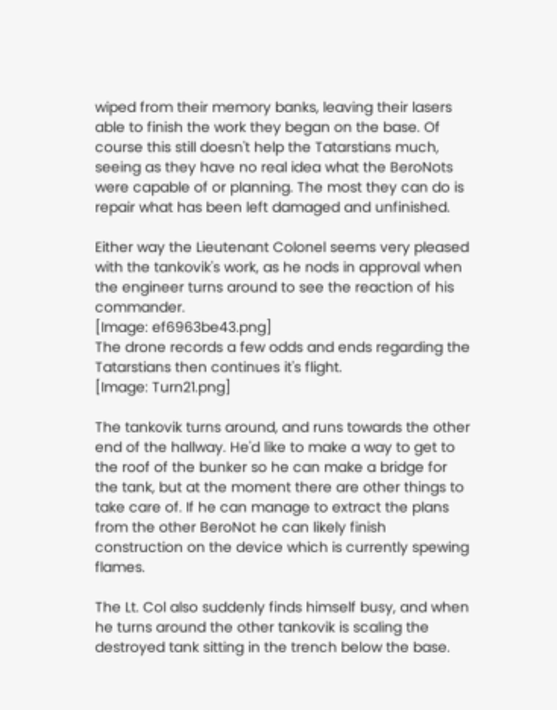wiped from their memory banks, leaving their lasers able to finish the work they began on the base. Of course this still doesn't help the Tatarstians much, seeing as they have no real idea what the BeroNots were capable of or planning. The most they can do is repair what has been left damaged and unfinished.

Either way the Lieutenant Colonel seems very pleased with the tankovik's work, as he nods in approval when the engineer turns around to see the reaction of his commander.
[Image: ef6963be43.png]
The drone records a few odds and ends regarding the Tatarstians then continues it's flight.
[Image: Turn21.png]

The tankovik turns around, and runs towards the other end of the hallway. He'd like to make a way to get to the roof of the bunker so he can make a bridge for the tank, but at the moment there are other things to take care of. If he can manage to extract the plans from the other BeroNot he can likely finish construction on the device which is currently spewing flames.

The Lt. Col also suddenly finds himself busy, and when he turns around the other tankovik is scaling the destroyed tank sitting in the trench below the base.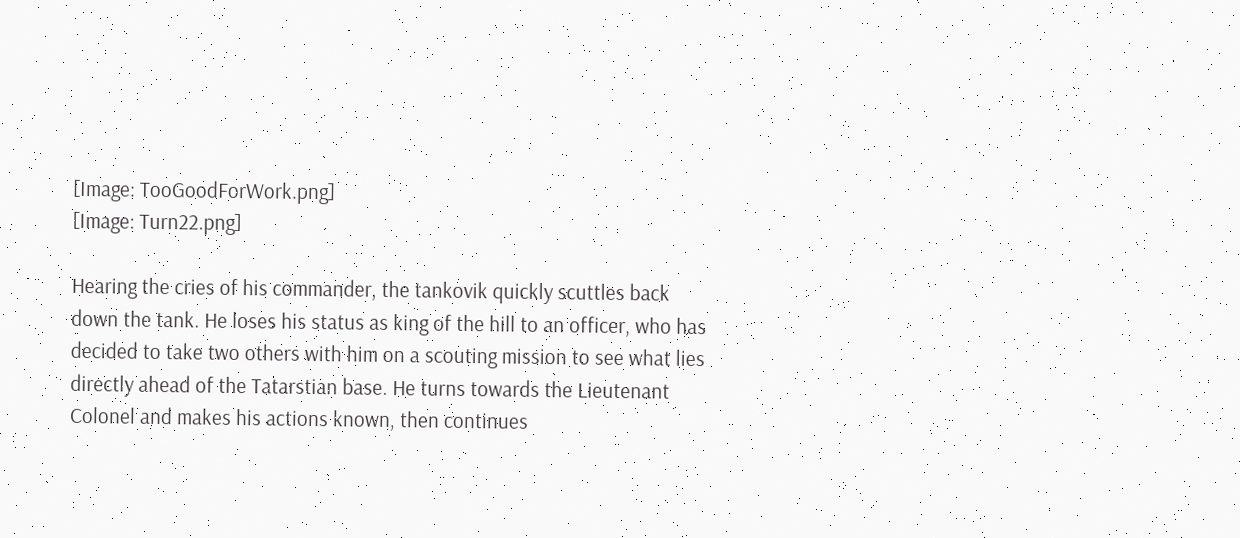[Image: TooGoodForWork.png]
[Image: Turn22.png]

Hearing the cries of his commander, the tankovik quickly scuttles back down the tank. He loses his status as king of the hill to an officer, who has decided to take two others with him on a scouting mission to see what lies directly ahead of the Tatarstian base. He turns towards the Lieutenant Colonel and makes his actions known, then continues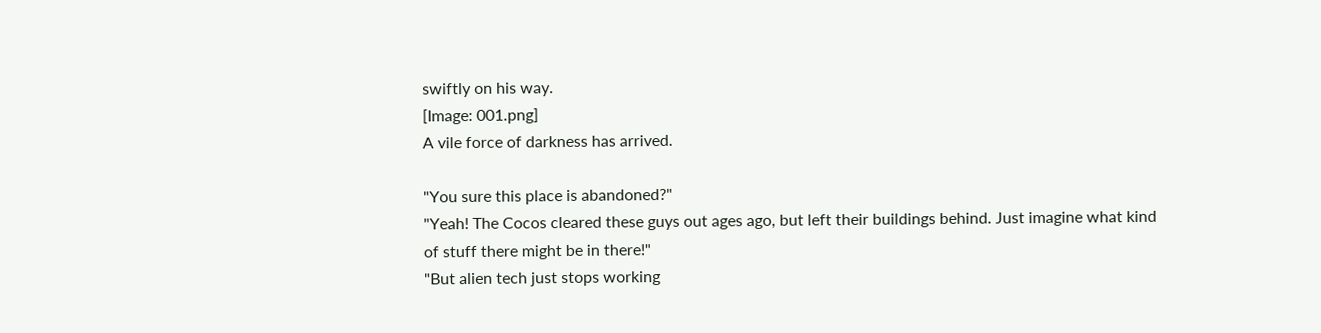swiftly on his way.
[Image: 001.png]
A vile force of darkness has arrived.

"You sure this place is abandoned?"
"Yeah! The Cocos cleared these guys out ages ago, but left their buildings behind. Just imagine what kind of stuff there might be in there!"
"But alien tech just stops working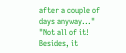after a couple of days anyway..."
"Not all of it! Besides, it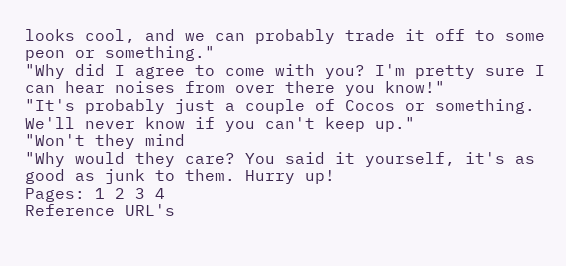looks cool, and we can probably trade it off to some peon or something."
"Why did I agree to come with you? I'm pretty sure I can hear noises from over there you know!"
"It's probably just a couple of Cocos or something. We'll never know if you can't keep up."
"Won't they mind
"Why would they care? You said it yourself, it's as good as junk to them. Hurry up!
Pages: 1 2 3 4
Reference URL's